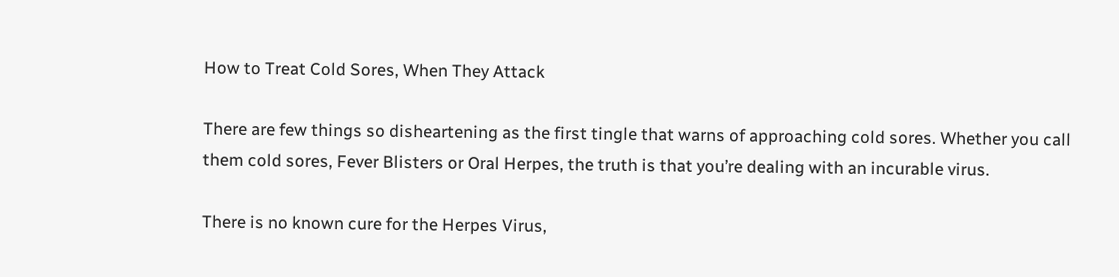How to Treat Cold Sores, When They Attack

There are few things so disheartening as the first tingle that warns of approaching cold sores. Whether you call them cold sores, Fever Blisters or Oral Herpes, the truth is that you’re dealing with an incurable virus.

There is no known cure for the Herpes Virus,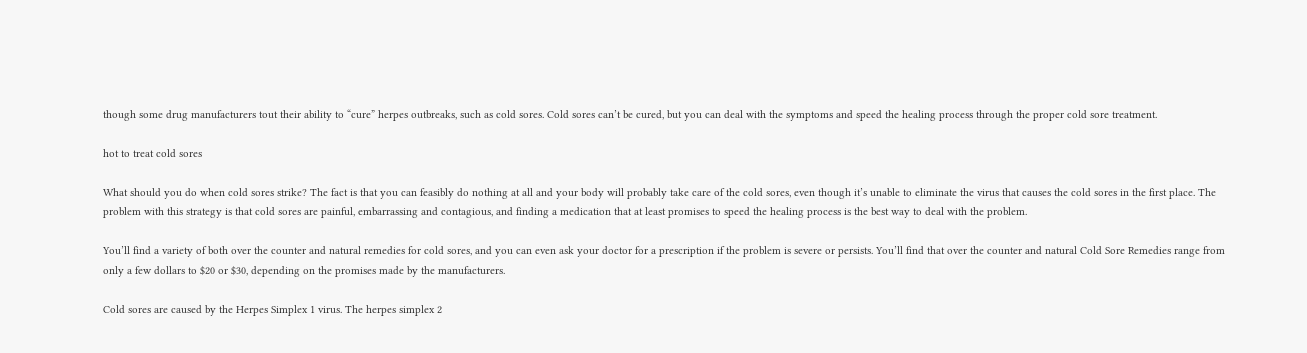though some drug manufacturers tout their ability to “cure” herpes outbreaks, such as cold sores. Cold sores can’t be cured, but you can deal with the symptoms and speed the healing process through the proper cold sore treatment.

hot to treat cold sores

What should you do when cold sores strike? The fact is that you can feasibly do nothing at all and your body will probably take care of the cold sores, even though it’s unable to eliminate the virus that causes the cold sores in the first place. The problem with this strategy is that cold sores are painful, embarrassing and contagious, and finding a medication that at least promises to speed the healing process is the best way to deal with the problem.

You’ll find a variety of both over the counter and natural remedies for cold sores, and you can even ask your doctor for a prescription if the problem is severe or persists. You’ll find that over the counter and natural Cold Sore Remedies range from only a few dollars to $20 or $30, depending on the promises made by the manufacturers.

Cold sores are caused by the Herpes Simplex 1 virus. The herpes simplex 2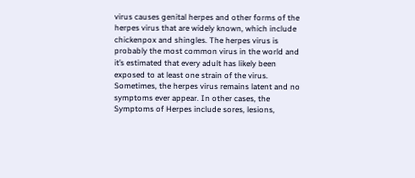virus causes genital herpes and other forms of the herpes virus that are widely known, which include chickenpox and shingles. The herpes virus is probably the most common virus in the world and it’s estimated that every adult has likely been exposed to at least one strain of the virus. Sometimes, the herpes virus remains latent and no symptoms ever appear. In other cases, the Symptoms of Herpes include sores, lesions,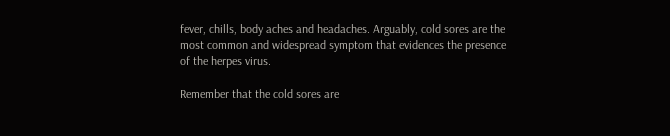fever, chills, body aches and headaches. Arguably, cold sores are the most common and widespread symptom that evidences the presence of the herpes virus.

Remember that the cold sores are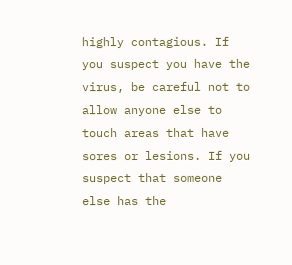highly contagious. If you suspect you have the virus, be careful not to allow anyone else to touch areas that have sores or lesions. If you suspect that someone else has the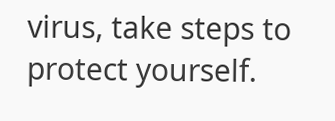virus, take steps to protect yourself.